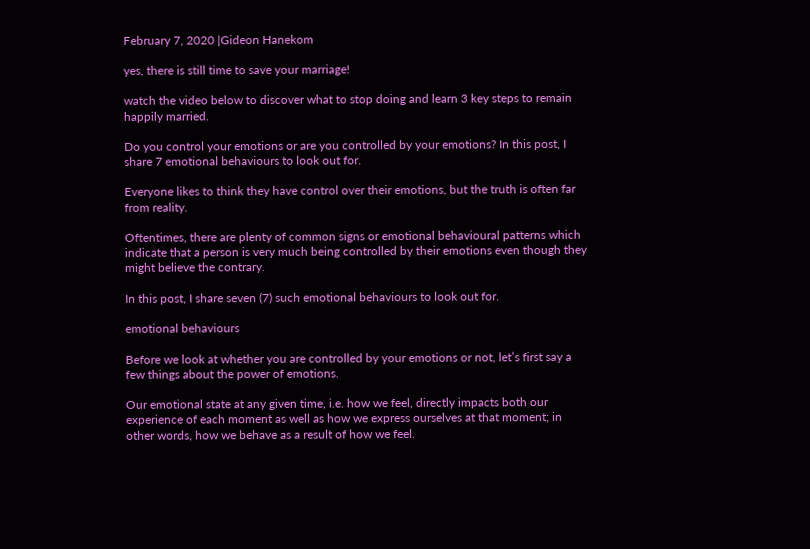February 7, 2020 |Gideon Hanekom

yes, there is still time to save your marriage!

watch the video below to discover what to stop doing and learn 3 key steps to remain happily married.

Do you control your emotions or are you controlled by your emotions? In this post, I share 7 emotional behaviours to look out for.

Everyone likes to think they have control over their emotions, but the truth is often far from reality.

Oftentimes, there are plenty of common signs or emotional behavioural patterns which indicate that a person is very much being controlled by their emotions even though they might believe the contrary.

In this post, I share seven (7) such emotional behaviours to look out for.

emotional behaviours

Before we look at whether you are controlled by your emotions or not, let’s first say a few things about the power of emotions.

Our emotional state at any given time, i.e. how we feel, directly impacts both our experience of each moment as well as how we express ourselves at that moment; in other words, how we behave as a result of how we feel.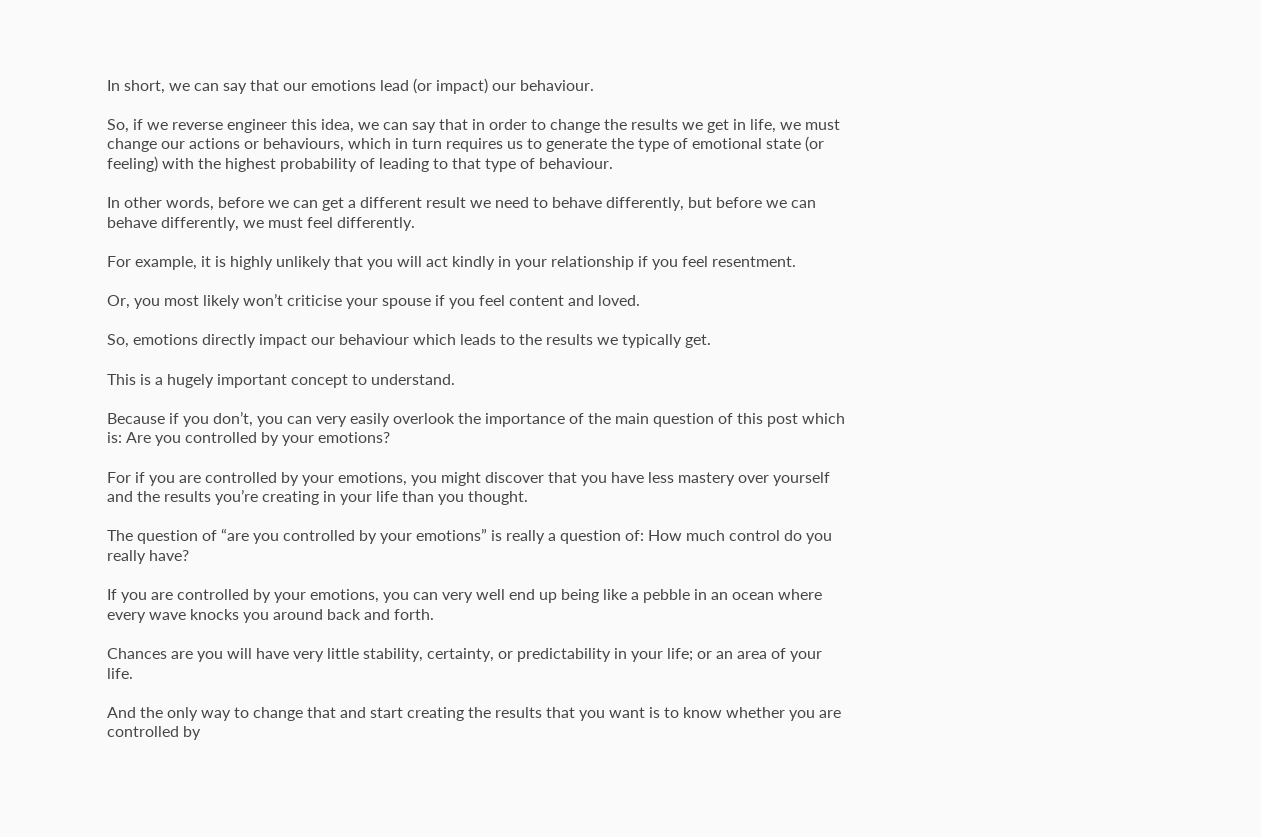In short, we can say that our emotions lead (or impact) our behaviour.

So, if we reverse engineer this idea, we can say that in order to change the results we get in life, we must change our actions or behaviours, which in turn requires us to generate the type of emotional state (or feeling) with the highest probability of leading to that type of behaviour.

In other words, before we can get a different result we need to behave differently, but before we can behave differently, we must feel differently.

For example, it is highly unlikely that you will act kindly in your relationship if you feel resentment.

Or, you most likely won’t criticise your spouse if you feel content and loved.

So, emotions directly impact our behaviour which leads to the results we typically get.

This is a hugely important concept to understand.

Because if you don’t, you can very easily overlook the importance of the main question of this post which is: Are you controlled by your emotions?

For if you are controlled by your emotions, you might discover that you have less mastery over yourself and the results you’re creating in your life than you thought.

The question of “are you controlled by your emotions” is really a question of: How much control do you really have?

If you are controlled by your emotions, you can very well end up being like a pebble in an ocean where every wave knocks you around back and forth.

Chances are you will have very little stability, certainty, or predictability in your life; or an area of your life.

And the only way to change that and start creating the results that you want is to know whether you are controlled by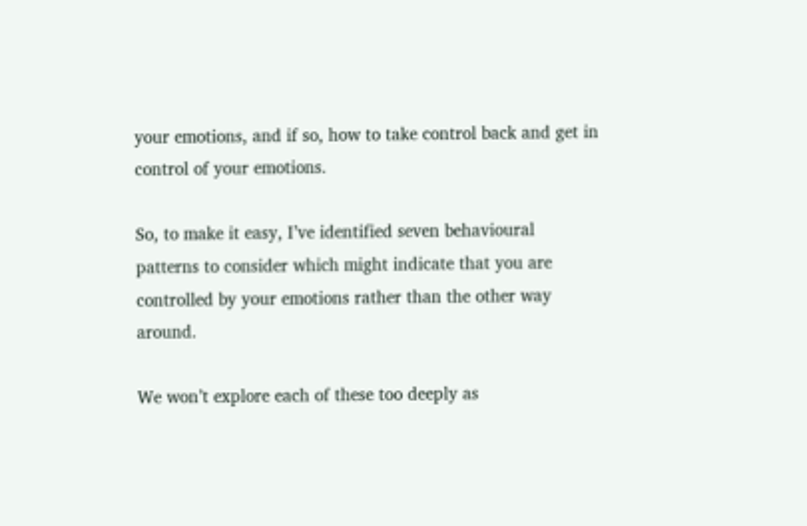your emotions, and if so, how to take control back and get in control of your emotions.

So, to make it easy, I’ve identified seven behavioural patterns to consider which might indicate that you are controlled by your emotions rather than the other way around.

We won’t explore each of these too deeply as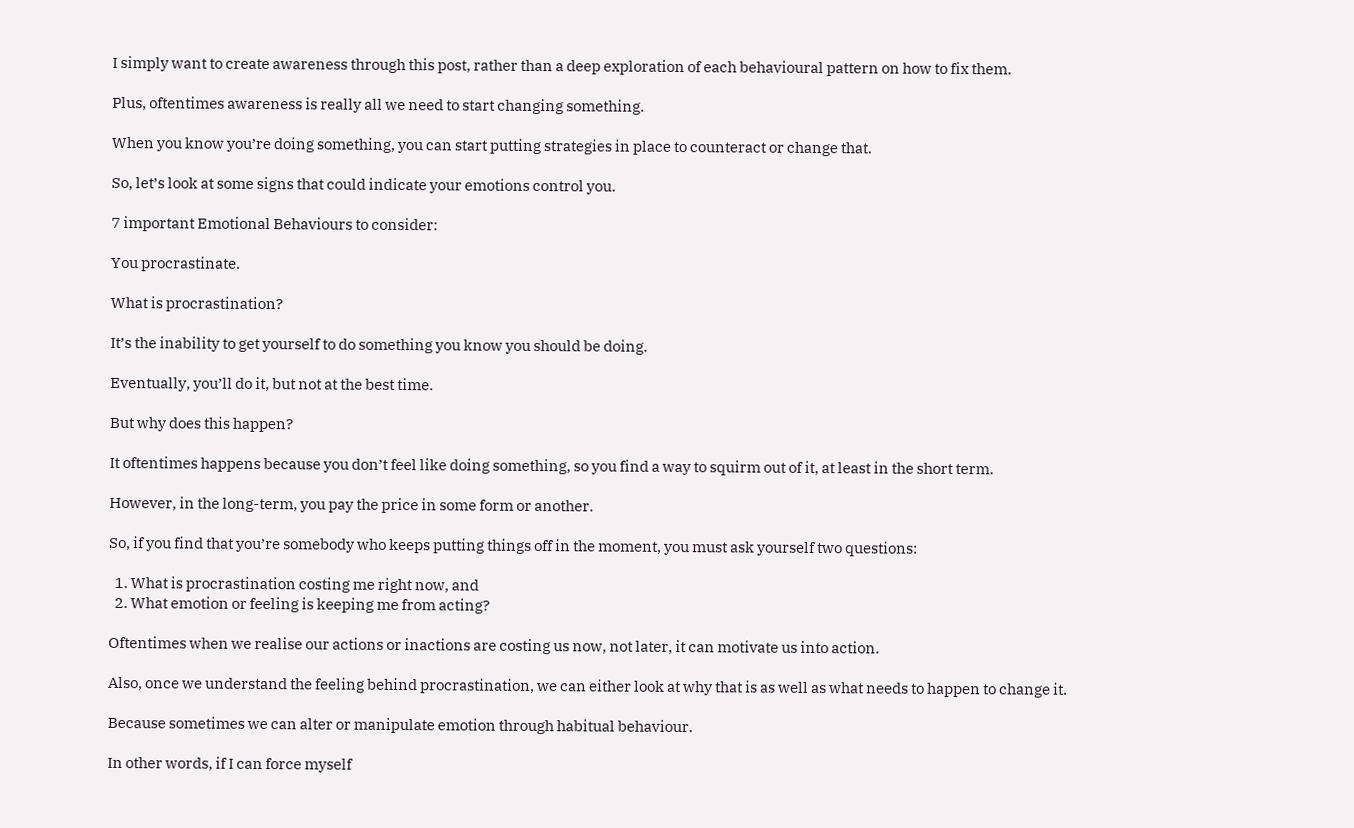I simply want to create awareness through this post, rather than a deep exploration of each behavioural pattern on how to fix them.

Plus, oftentimes awareness is really all we need to start changing something.

When you know you’re doing something, you can start putting strategies in place to counteract or change that.

So, let’s look at some signs that could indicate your emotions control you.

7 important Emotional Behaviours to consider:

You procrastinate.

What is procrastination?

It’s the inability to get yourself to do something you know you should be doing.

Eventually, you’ll do it, but not at the best time.

But why does this happen?

It oftentimes happens because you don’t feel like doing something, so you find a way to squirm out of it, at least in the short term.

However, in the long-term, you pay the price in some form or another.

So, if you find that you’re somebody who keeps putting things off in the moment, you must ask yourself two questions:

  1. What is procrastination costing me right now, and
  2. What emotion or feeling is keeping me from acting?

Oftentimes when we realise our actions or inactions are costing us now, not later, it can motivate us into action.

Also, once we understand the feeling behind procrastination, we can either look at why that is as well as what needs to happen to change it.

Because sometimes we can alter or manipulate emotion through habitual behaviour.

In other words, if I can force myself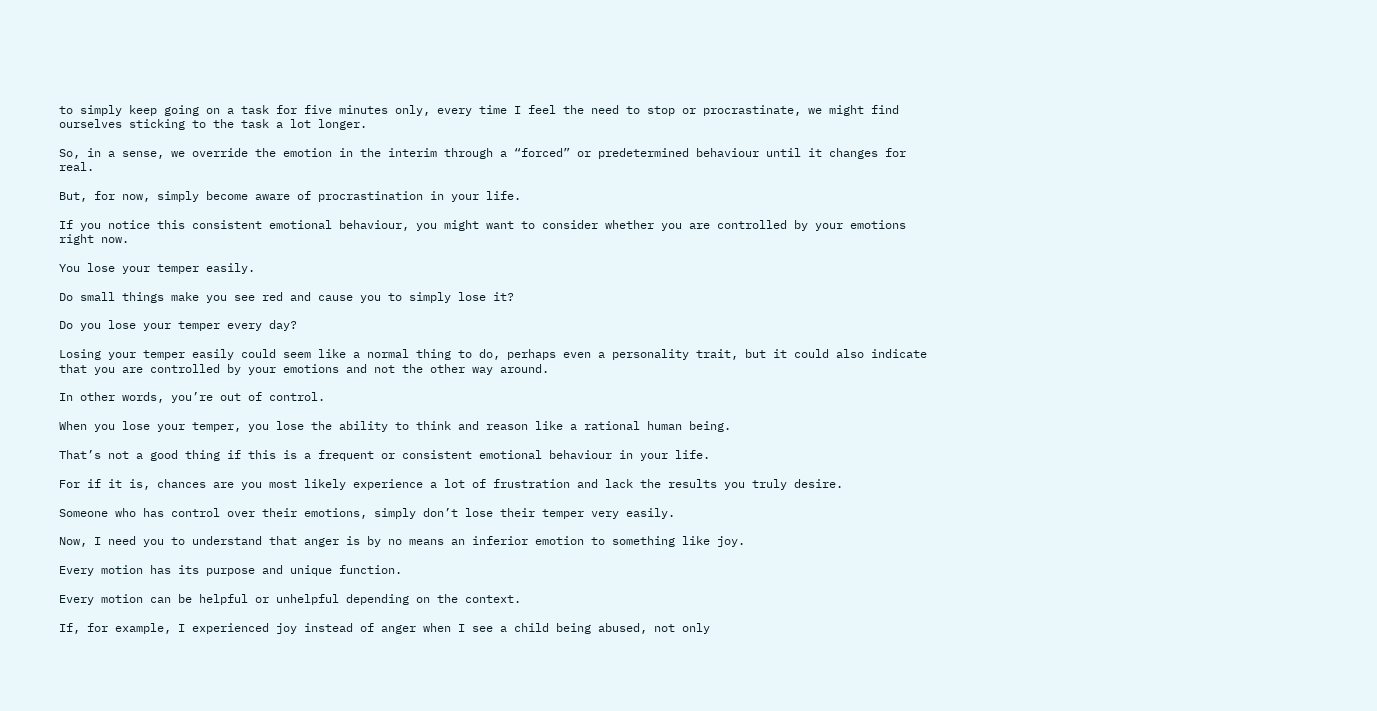to simply keep going on a task for five minutes only, every time I feel the need to stop or procrastinate, we might find ourselves sticking to the task a lot longer.

So, in a sense, we override the emotion in the interim through a “forced” or predetermined behaviour until it changes for real.

But, for now, simply become aware of procrastination in your life.

If you notice this consistent emotional behaviour, you might want to consider whether you are controlled by your emotions right now.

You lose your temper easily.

Do small things make you see red and cause you to simply lose it?

Do you lose your temper every day?

Losing your temper easily could seem like a normal thing to do, perhaps even a personality trait, but it could also indicate that you are controlled by your emotions and not the other way around.

In other words, you’re out of control.

When you lose your temper, you lose the ability to think and reason like a rational human being.

That’s not a good thing if this is a frequent or consistent emotional behaviour in your life.

For if it is, chances are you most likely experience a lot of frustration and lack the results you truly desire.

Someone who has control over their emotions, simply don’t lose their temper very easily.

Now, I need you to understand that anger is by no means an inferior emotion to something like joy.

Every motion has its purpose and unique function.

Every motion can be helpful or unhelpful depending on the context.

If, for example, I experienced joy instead of anger when I see a child being abused, not only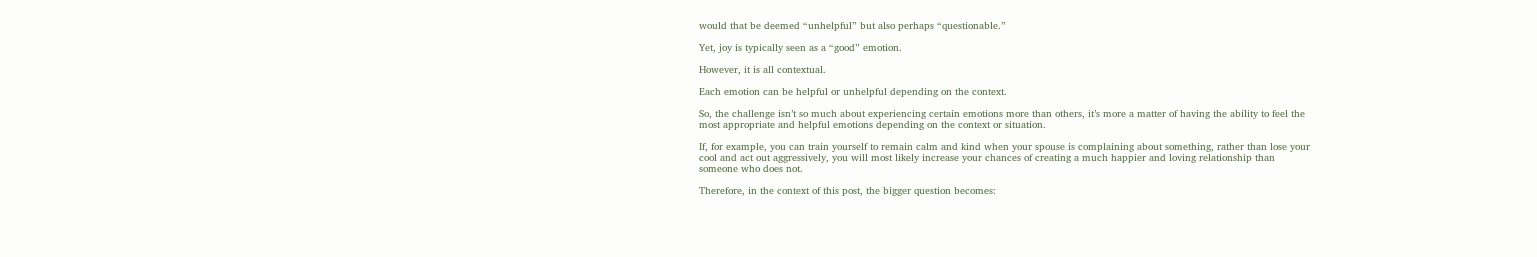would that be deemed “unhelpful” but also perhaps “questionable.”

Yet, joy is typically seen as a “good” emotion.

However, it is all contextual.

Each emotion can be helpful or unhelpful depending on the context.

So, the challenge isn’t so much about experiencing certain emotions more than others, it’s more a matter of having the ability to feel the most appropriate and helpful emotions depending on the context or situation.

If, for example, you can train yourself to remain calm and kind when your spouse is complaining about something, rather than lose your cool and act out aggressively, you will most likely increase your chances of creating a much happier and loving relationship than someone who does not.

Therefore, in the context of this post, the bigger question becomes: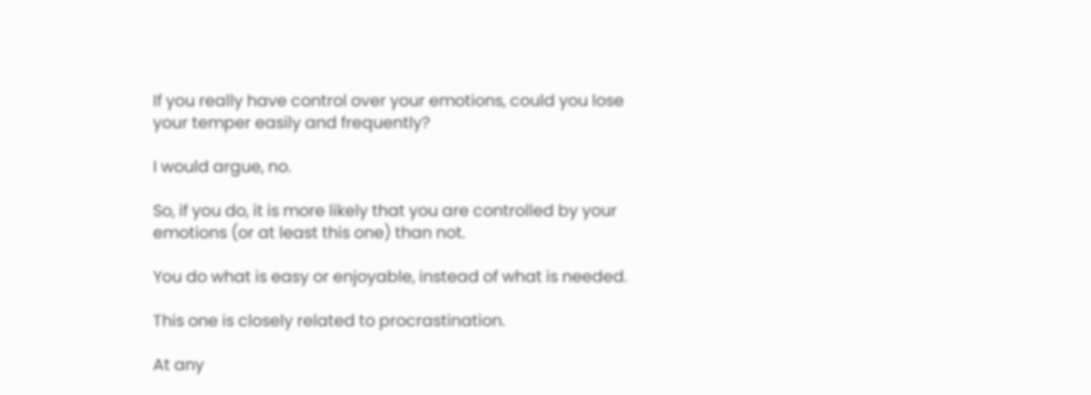If you really have control over your emotions, could you lose your temper easily and frequently?

I would argue, no.

So, if you do, it is more likely that you are controlled by your emotions (or at least this one) than not.

You do what is easy or enjoyable, instead of what is needed.

This one is closely related to procrastination.

At any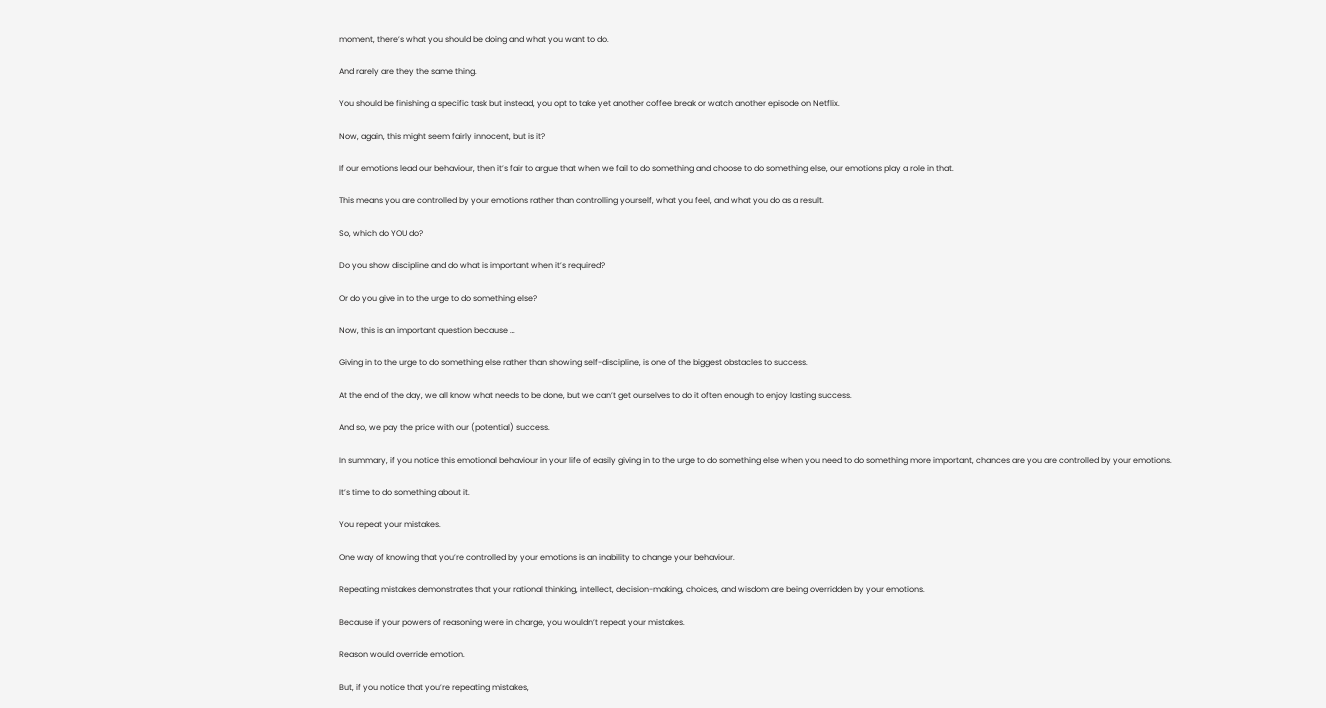moment, there’s what you should be doing and what you want to do.

And rarely are they the same thing.

You should be finishing a specific task but instead, you opt to take yet another coffee break or watch another episode on Netflix.

Now, again, this might seem fairly innocent, but is it?

If our emotions lead our behaviour, then it’s fair to argue that when we fail to do something and choose to do something else, our emotions play a role in that.

This means you are controlled by your emotions rather than controlling yourself, what you feel, and what you do as a result.

So, which do YOU do?

Do you show discipline and do what is important when it’s required?

Or do you give in to the urge to do something else?

Now, this is an important question because …

Giving in to the urge to do something else rather than showing self-discipline, is one of the biggest obstacles to success.

At the end of the day, we all know what needs to be done, but we can’t get ourselves to do it often enough to enjoy lasting success.

And so, we pay the price with our (potential) success.

In summary, if you notice this emotional behaviour in your life of easily giving in to the urge to do something else when you need to do something more important, chances are you are controlled by your emotions.

It’s time to do something about it.

You repeat your mistakes.

One way of knowing that you’re controlled by your emotions is an inability to change your behaviour.

Repeating mistakes demonstrates that your rational thinking, intellect, decision-making, choices, and wisdom are being overridden by your emotions.

Because if your powers of reasoning were in charge, you wouldn’t repeat your mistakes.

Reason would override emotion.

But, if you notice that you’re repeating mistakes,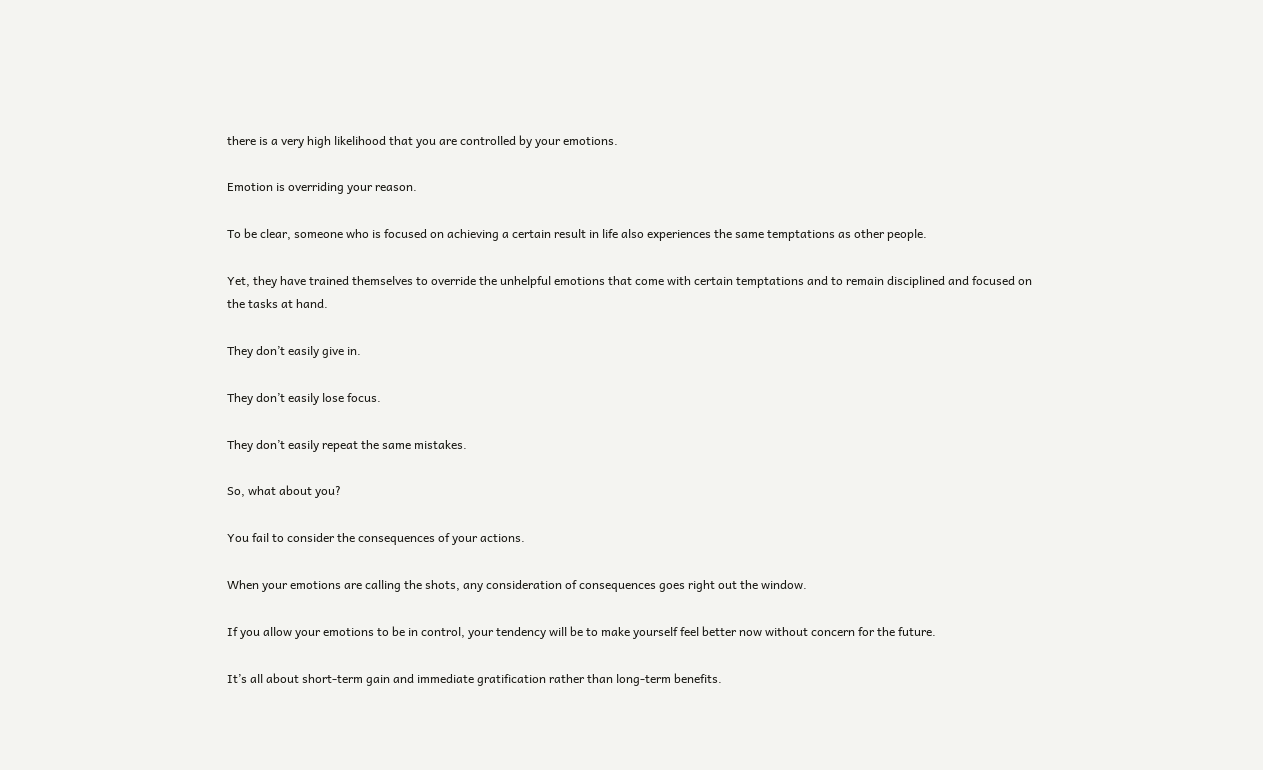there is a very high likelihood that you are controlled by your emotions.

Emotion is overriding your reason.

To be clear, someone who is focused on achieving a certain result in life also experiences the same temptations as other people.

Yet, they have trained themselves to override the unhelpful emotions that come with certain temptations and to remain disciplined and focused on the tasks at hand.

They don’t easily give in.

They don’t easily lose focus.

They don’t easily repeat the same mistakes.

So, what about you?

You fail to consider the consequences of your actions.

When your emotions are calling the shots, any consideration of consequences goes right out the window.

If you allow your emotions to be in control, your tendency will be to make yourself feel better now without concern for the future.

It’s all about short-term gain and immediate gratification rather than long-term benefits.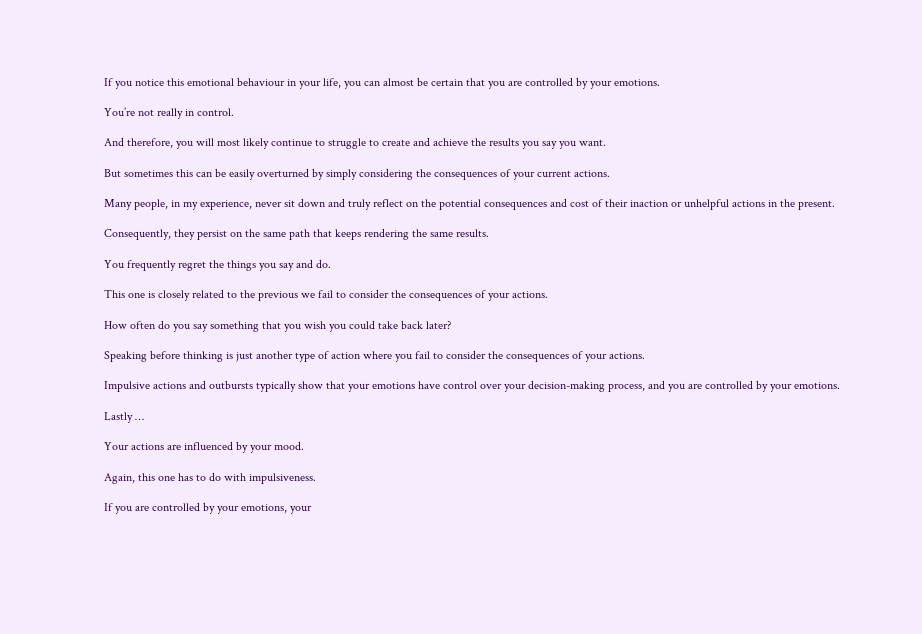If you notice this emotional behaviour in your life, you can almost be certain that you are controlled by your emotions.

You’re not really in control.

And therefore, you will most likely continue to struggle to create and achieve the results you say you want.

But sometimes this can be easily overturned by simply considering the consequences of your current actions.

Many people, in my experience, never sit down and truly reflect on the potential consequences and cost of their inaction or unhelpful actions in the present.

Consequently, they persist on the same path that keeps rendering the same results.

You frequently regret the things you say and do.

This one is closely related to the previous we fail to consider the consequences of your actions.

How often do you say something that you wish you could take back later?

Speaking before thinking is just another type of action where you fail to consider the consequences of your actions.

Impulsive actions and outbursts typically show that your emotions have control over your decision-making process, and you are controlled by your emotions.

Lastly …

Your actions are influenced by your mood.

Again, this one has to do with impulsiveness.

If you are controlled by your emotions, your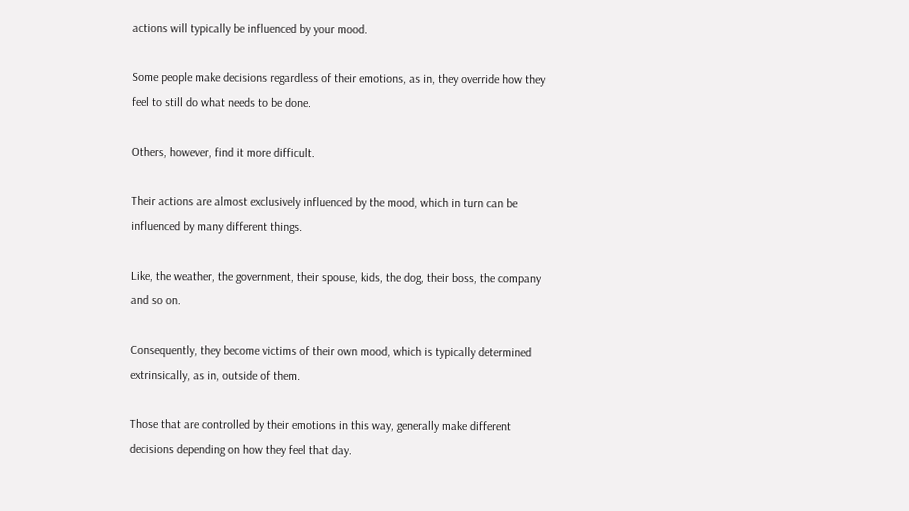actions will typically be influenced by your mood.

Some people make decisions regardless of their emotions, as in, they override how they feel to still do what needs to be done.

Others, however, find it more difficult.

Their actions are almost exclusively influenced by the mood, which in turn can be influenced by many different things.

Like, the weather, the government, their spouse, kids, the dog, their boss, the company and so on.

Consequently, they become victims of their own mood, which is typically determined extrinsically, as in, outside of them.

Those that are controlled by their emotions in this way, generally make different decisions depending on how they feel that day.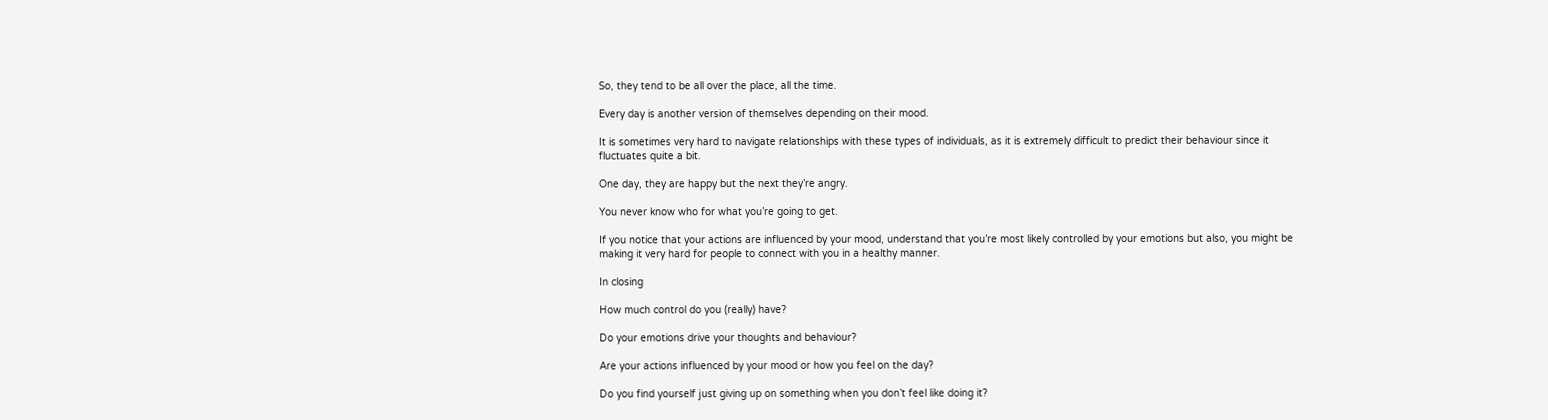So, they tend to be all over the place, all the time.

Every day is another version of themselves depending on their mood.

It is sometimes very hard to navigate relationships with these types of individuals, as it is extremely difficult to predict their behaviour since it fluctuates quite a bit.

One day, they are happy but the next they’re angry.

You never know who for what you’re going to get.

If you notice that your actions are influenced by your mood, understand that you’re most likely controlled by your emotions but also, you might be making it very hard for people to connect with you in a healthy manner.

In closing

How much control do you (really) have?

Do your emotions drive your thoughts and behaviour?

Are your actions influenced by your mood or how you feel on the day?

Do you find yourself just giving up on something when you don’t feel like doing it?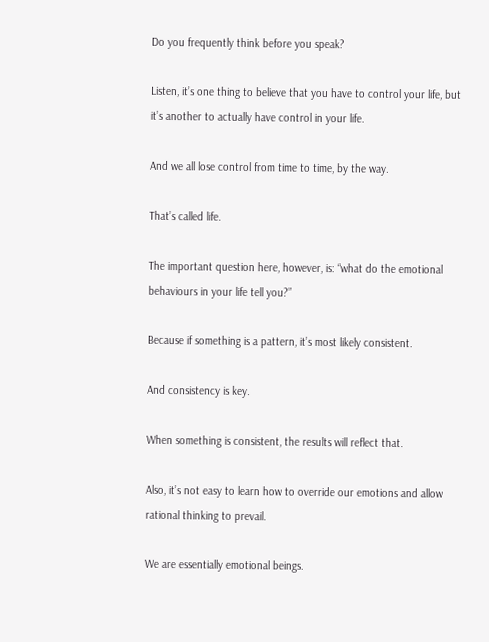Do you frequently think before you speak?

Listen, it’s one thing to believe that you have to control your life, but it’s another to actually have control in your life.

And we all lose control from time to time, by the way.

That’s called life.

The important question here, however, is: “what do the emotional behaviours in your life tell you?”

Because if something is a pattern, it’s most likely consistent.

And consistency is key.

When something is consistent, the results will reflect that.

Also, it’s not easy to learn how to override our emotions and allow rational thinking to prevail.

We are essentially emotional beings.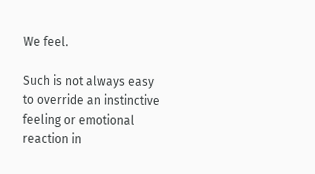We feel.

Such is not always easy to override an instinctive feeling or emotional reaction in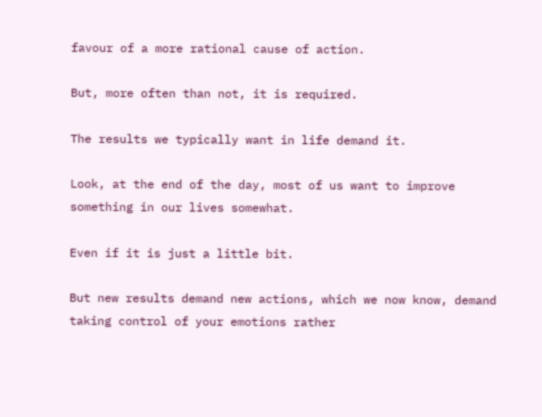favour of a more rational cause of action.

But, more often than not, it is required.

The results we typically want in life demand it.

Look, at the end of the day, most of us want to improve something in our lives somewhat.

Even if it is just a little bit.

But new results demand new actions, which we now know, demand taking control of your emotions rather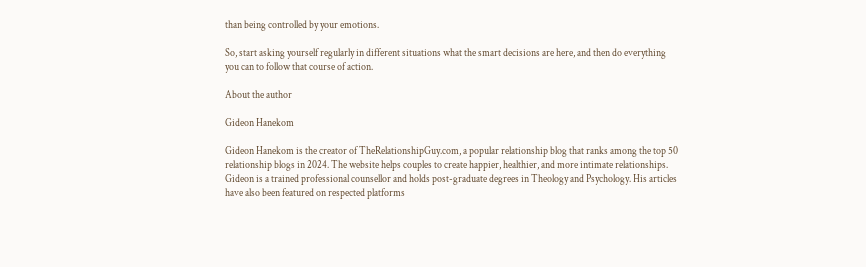than being controlled by your emotions.

So, start asking yourself regularly in different situations what the smart decisions are here, and then do everything you can to follow that course of action.

About the author

Gideon Hanekom

Gideon Hanekom is the creator of TheRelationshipGuy.com, a popular relationship blog that ranks among the top 50 relationship blogs in 2024. The website helps couples to create happier, healthier, and more intimate relationships. Gideon is a trained professional counsellor and holds post-graduate degrees in Theology and Psychology. His articles have also been featured on respected platforms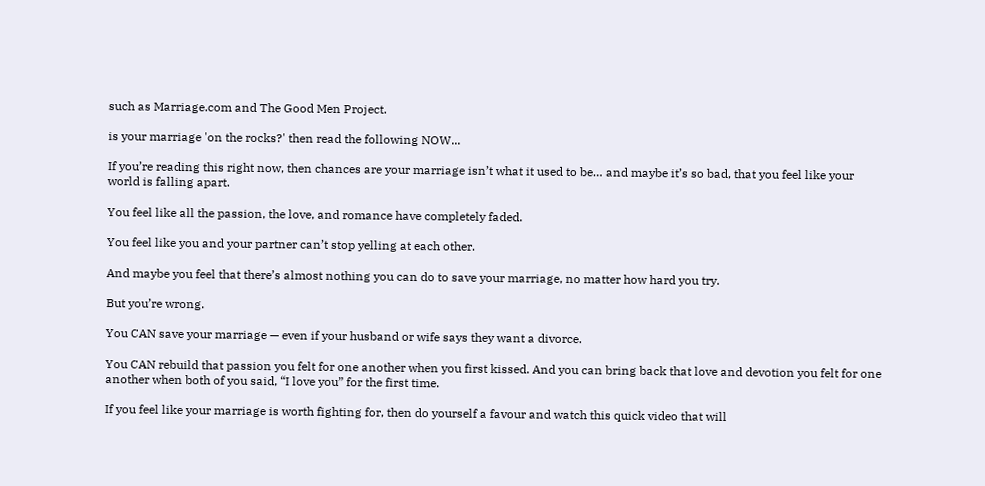such as Marriage.com and The Good Men Project.

is your marriage 'on the rocks?' then read the following NOW...

If you’re reading this right now, then chances are your marriage isn’t what it used to be… and maybe it’s so bad, that you feel like your world is falling apart.

You feel like all the passion, the love, and romance have completely faded.

You feel like you and your partner can’t stop yelling at each other.

And maybe you feel that there’s almost nothing you can do to save your marriage, no matter how hard you try.

But you’re wrong.

You CAN save your marriage — even if your husband or wife says they want a divorce.

You CAN rebuild that passion you felt for one another when you first kissed. And you can bring back that love and devotion you felt for one another when both of you said, “I love you” for the first time.

If you feel like your marriage is worth fighting for, then do yourself a favour and watch this quick video that will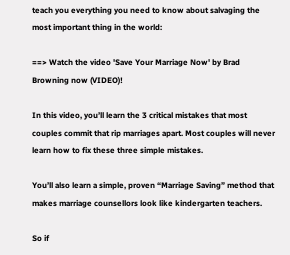teach you everything you need to know about salvaging the most important thing in the world:

==> Watch the video 'Save Your Marriage Now' by Brad Browning now (VIDEO)!

In this video, you’ll learn the 3 critical mistakes that most couples commit that rip marriages apart. Most couples will never learn how to fix these three simple mistakes.

You’ll also learn a simple, proven “Marriage Saving” method that makes marriage counsellors look like kindergarten teachers.

So if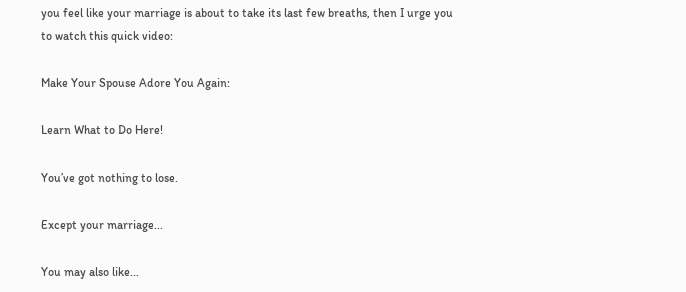you feel like your marriage is about to take its last few breaths, then I urge you to watch this quick video:

Make Your Spouse Adore You Again:

Learn What to Do Here!

You’ve got nothing to lose.

Except your marriage...

You may also like...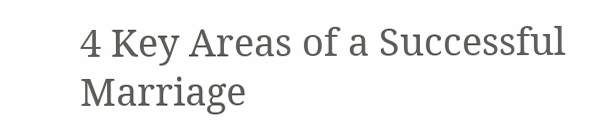4 Key Areas of a Successful Marriage